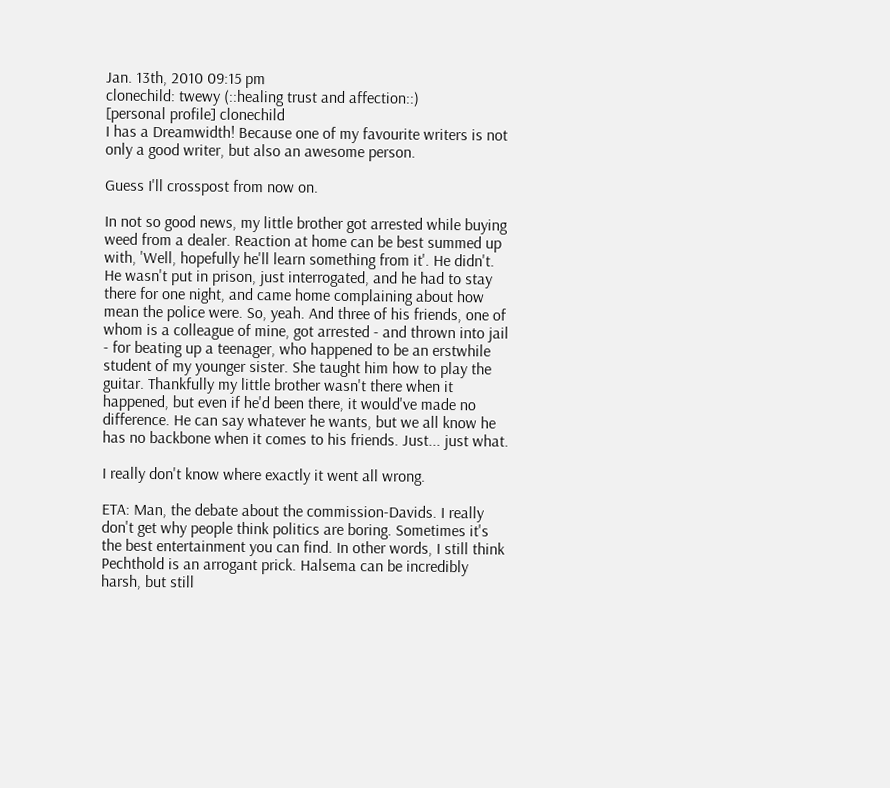Jan. 13th, 2010 09:15 pm
clonechild: twewy (::healing trust and affection::)
[personal profile] clonechild
I has a Dreamwidth! Because one of my favourite writers is not only a good writer, but also an awesome person.

Guess I'll crosspost from now on.

In not so good news, my little brother got arrested while buying weed from a dealer. Reaction at home can be best summed up with, 'Well, hopefully he'll learn something from it'. He didn't. He wasn't put in prison, just interrogated, and he had to stay there for one night, and came home complaining about how mean the police were. So, yeah. And three of his friends, one of whom is a colleague of mine, got arrested - and thrown into jail - for beating up a teenager, who happened to be an erstwhile student of my younger sister. She taught him how to play the guitar. Thankfully my little brother wasn't there when it happened, but even if he'd been there, it would've made no difference. He can say whatever he wants, but we all know he has no backbone when it comes to his friends. Just... just what.

I really don't know where exactly it went all wrong.

ETA: Man, the debate about the commission-Davids. I really don't get why people think politics are boring. Sometimes it's the best entertainment you can find. In other words, I still think Pechthold is an arrogant prick. Halsema can be incredibly harsh, but still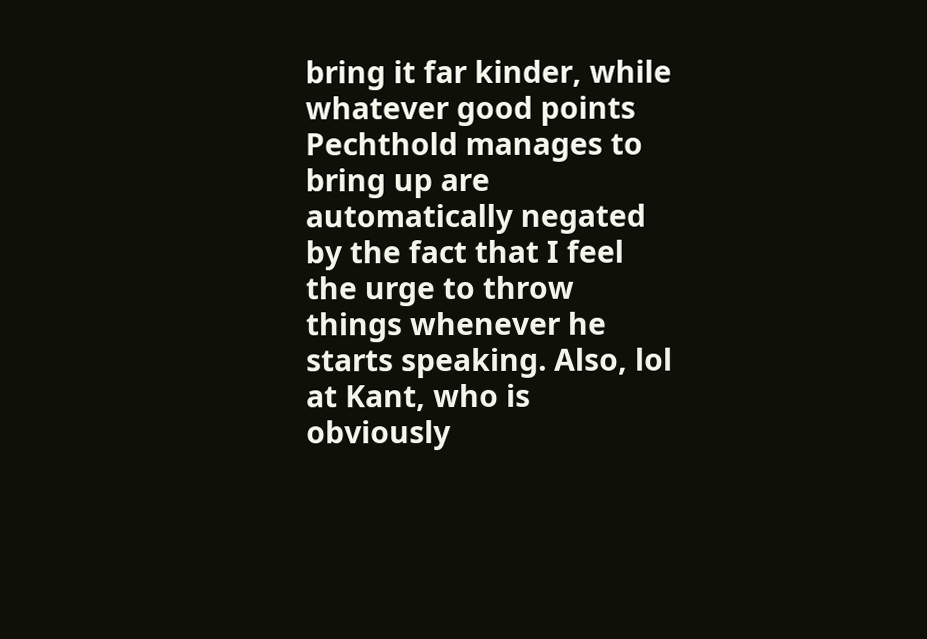bring it far kinder, while whatever good points Pechthold manages to bring up are automatically negated by the fact that I feel the urge to throw things whenever he starts speaking. Also, lol at Kant, who is obviously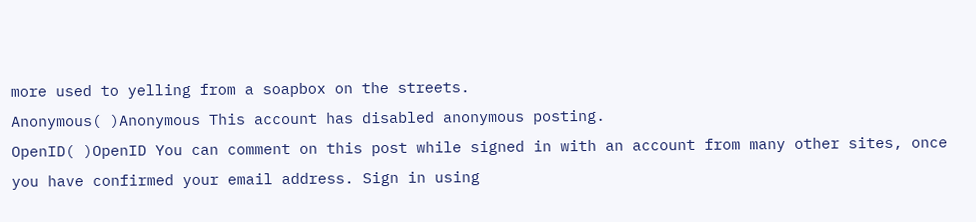more used to yelling from a soapbox on the streets.
Anonymous( )Anonymous This account has disabled anonymous posting.
OpenID( )OpenID You can comment on this post while signed in with an account from many other sites, once you have confirmed your email address. Sign in using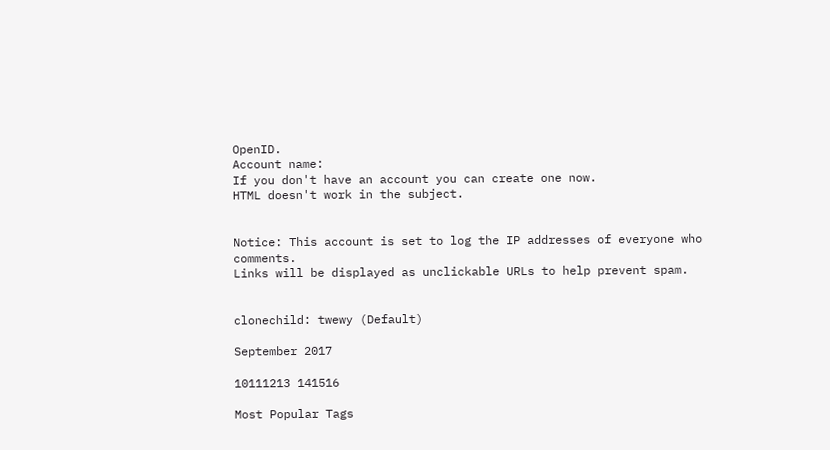OpenID.
Account name:
If you don't have an account you can create one now.
HTML doesn't work in the subject.


Notice: This account is set to log the IP addresses of everyone who comments.
Links will be displayed as unclickable URLs to help prevent spam.


clonechild: twewy (Default)

September 2017

10111213 141516

Most Popular Tags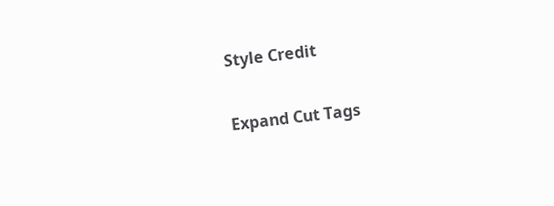Style Credit

Expand Cut Tags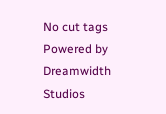No cut tags
Powered by Dreamwidth Studios